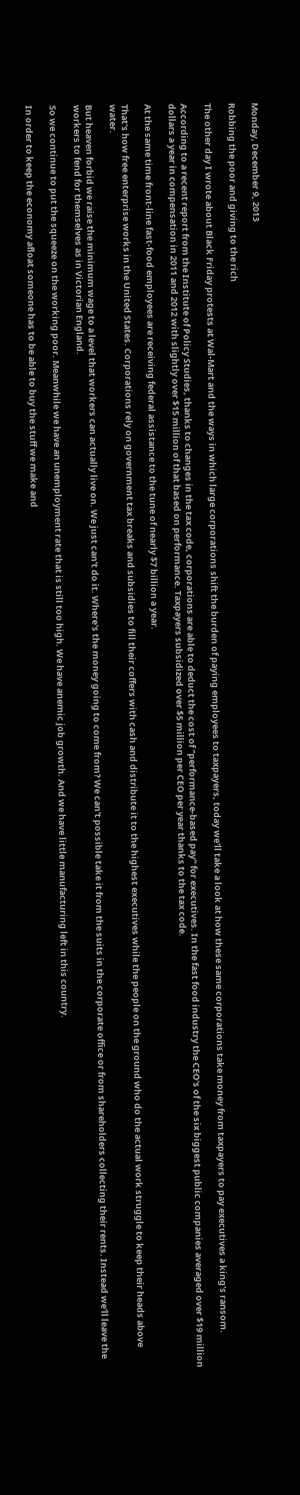Monday, December 9, 2013

Robbing the poor and giving to the rich

The other day I wrote about Black Friday protests at Wal-Mart and the ways in which large corporations shift the burden of paying employees to taxpayers, today we'll take a look at how these same corporations take money from taxpayers to pay executives a king's ransom.

According to a recent report from the Institute of Policy Studies, thanks to changes in the tax code, corporations are able to deduct the cost of "performance-based pay" for executives. In the fast food industry the CEO's of the six biggest public companies averaged over $19 million dollars a year in compensation in 2011 and 2012 with slightly over $15 million of that based on performance. Taxpayers subsidized over $5 million per CEO per year thanks to the tax code.

At the same time front-line fast-food employees are receiving federal assistance to the tune of nearly $7 billion a year.

That's how free enterprise works in the United States. Corporations rely on government tax breaks and subsidies to fill their coffers with cash and distribute it to the highest executives while the people on the ground who do the actual work struggle to keep their heads above water.

But heaven forbid we raise the minimum wage to a level that workers can actually live on. We just can't do it. Where's the money going to come from? We can't possible take it from the suits in the corporate office or from shareholders collecting their rents. Instead we'll leave the workers to fend for themselves as in Victorian England.

So we continue to put the squeeze on the working poor. Meanwhile we have an unemployment rate that is still too high. We have anemic job growth. And we have little manufacturing left in this country.

In order to keep the economy afloat someone has to be able to buy the stuff we make and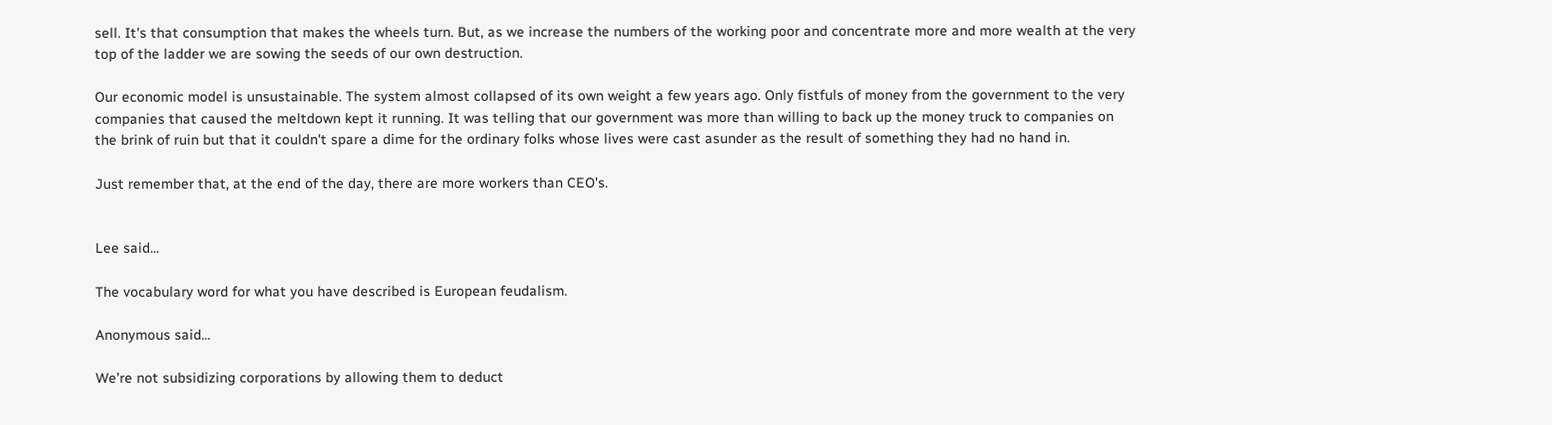sell. It's that consumption that makes the wheels turn. But, as we increase the numbers of the working poor and concentrate more and more wealth at the very top of the ladder we are sowing the seeds of our own destruction.

Our economic model is unsustainable. The system almost collapsed of its own weight a few years ago. Only fistfuls of money from the government to the very companies that caused the meltdown kept it running. It was telling that our government was more than willing to back up the money truck to companies on the brink of ruin but that it couldn't spare a dime for the ordinary folks whose lives were cast asunder as the result of something they had no hand in.

Just remember that, at the end of the day, there are more workers than CEO's.


Lee said...

The vocabulary word for what you have described is European feudalism.

Anonymous said...

We're not subsidizing corporations by allowing them to deduct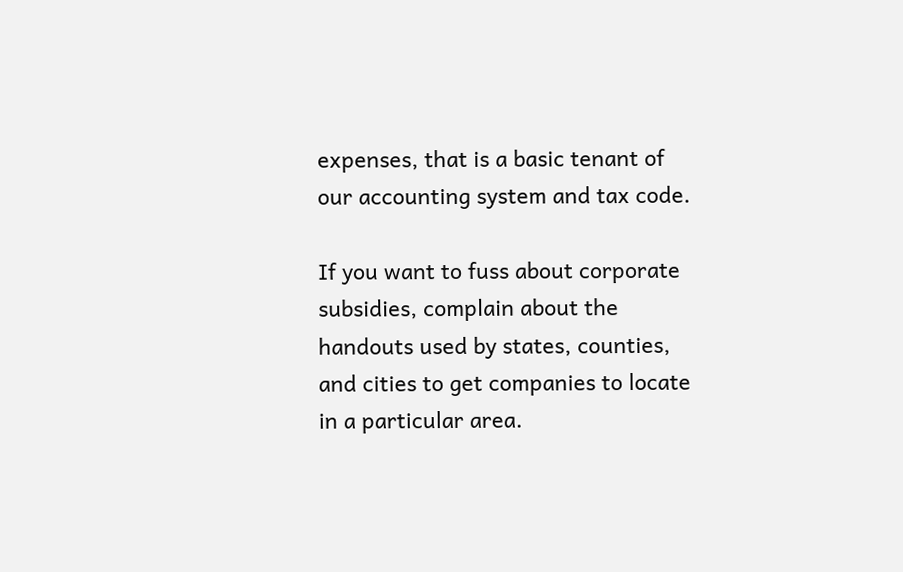expenses, that is a basic tenant of our accounting system and tax code.

If you want to fuss about corporate subsidies, complain about the handouts used by states, counties, and cities to get companies to locate in a particular area.